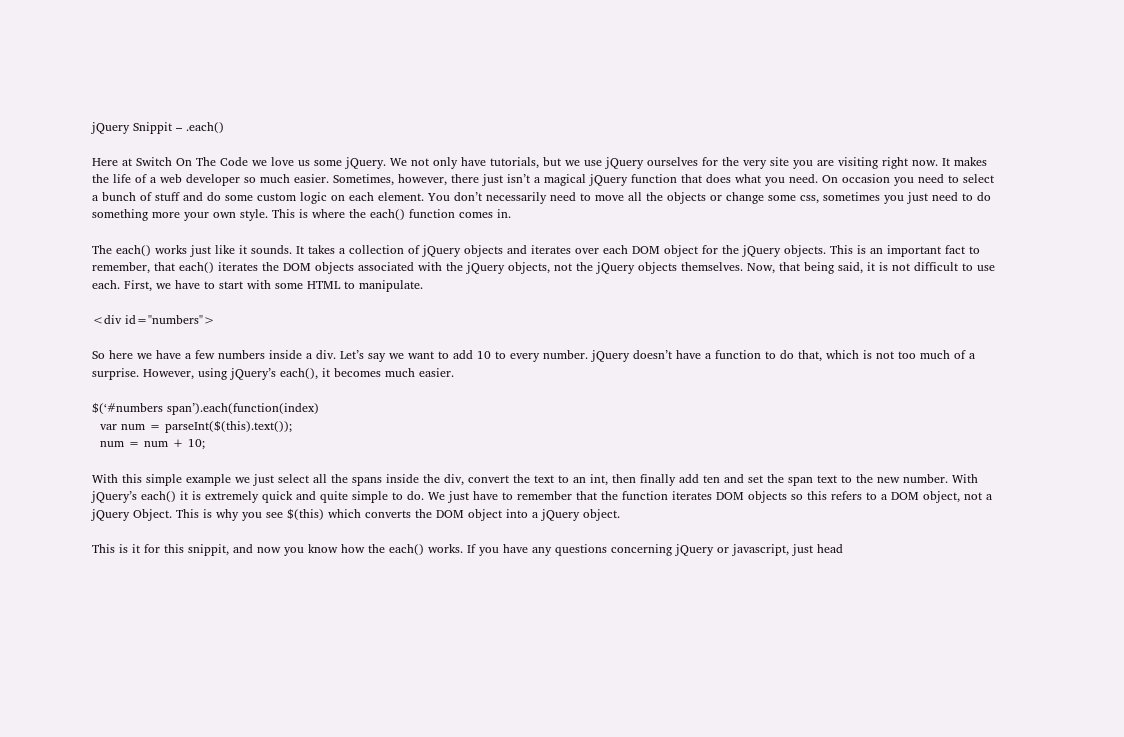jQuery Snippit – .each()

Here at Switch On The Code we love us some jQuery. We not only have tutorials, but we use jQuery ourselves for the very site you are visiting right now. It makes the life of a web developer so much easier. Sometimes, however, there just isn’t a magical jQuery function that does what you need. On occasion you need to select a bunch of stuff and do some custom logic on each element. You don’t necessarily need to move all the objects or change some css, sometimes you just need to do something more your own style. This is where the each() function comes in.

The each() works just like it sounds. It takes a collection of jQuery objects and iterates over each DOM object for the jQuery objects. This is an important fact to remember, that each() iterates the DOM objects associated with the jQuery objects, not the jQuery objects themselves. Now, that being said, it is not difficult to use each. First, we have to start with some HTML to manipulate.

<div id="numbers">

So here we have a few numbers inside a div. Let’s say we want to add 10 to every number. jQuery doesn’t have a function to do that, which is not too much of a surprise. However, using jQuery’s each(), it becomes much easier.

$(‘#numbers span’).each(function(index)
  var num = parseInt($(this).text());
  num = num + 10;

With this simple example we just select all the spans inside the div, convert the text to an int, then finally add ten and set the span text to the new number. With jQuery’s each() it is extremely quick and quite simple to do. We just have to remember that the function iterates DOM objects so this refers to a DOM object, not a jQuery Object. This is why you see $(this) which converts the DOM object into a jQuery object.

This is it for this snippit, and now you know how the each() works. If you have any questions concerning jQuery or javascript, just head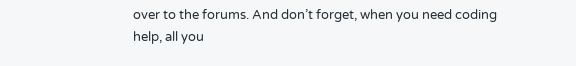over to the forums. And don’t forget, when you need coding help, all you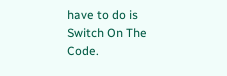have to do is Switch On The Code.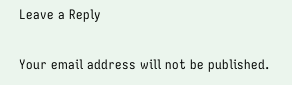Leave a Reply

Your email address will not be published.